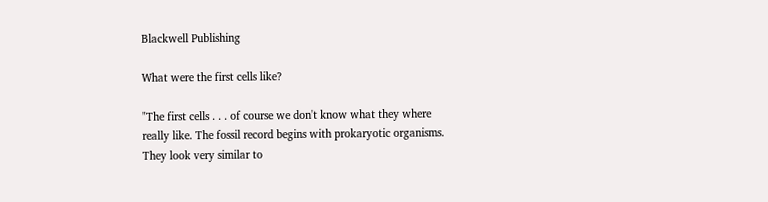Blackwell Publishing

What were the first cells like?

"The first cells . . . of course we don't know what they where really like. The fossil record begins with prokaryotic organisms. They look very similar to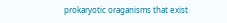prokaryotic oraganisms that exist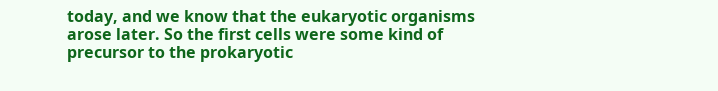today, and we know that the eukaryotic organisms arose later. So the first cells were some kind of precursor to the prokaryotic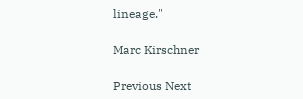lineage."

Marc Kirschner

Previous Next